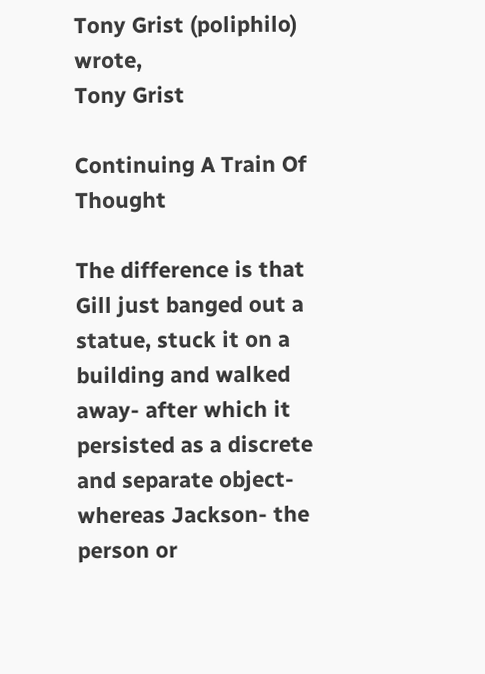Tony Grist (poliphilo) wrote,
Tony Grist

Continuing A Train Of Thought

The difference is that Gill just banged out a statue, stuck it on a building and walked away- after which it persisted as a discrete and separate object- whereas Jackson- the person or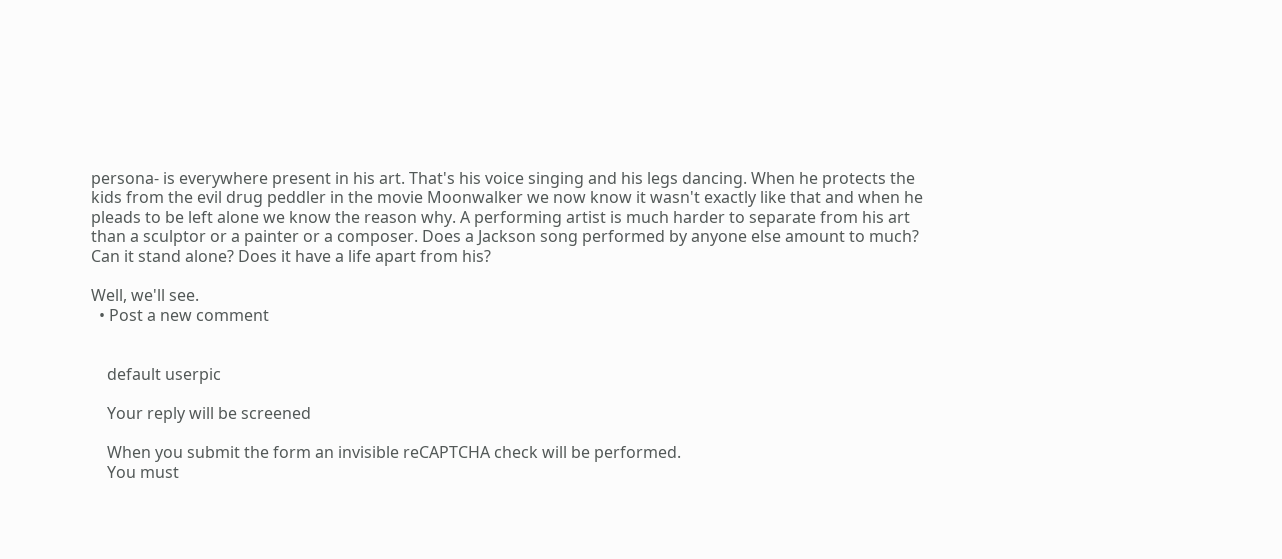persona- is everywhere present in his art. That's his voice singing and his legs dancing. When he protects the kids from the evil drug peddler in the movie Moonwalker we now know it wasn't exactly like that and when he pleads to be left alone we know the reason why. A performing artist is much harder to separate from his art than a sculptor or a painter or a composer. Does a Jackson song performed by anyone else amount to much? Can it stand alone? Does it have a life apart from his?

Well, we'll see.
  • Post a new comment


    default userpic

    Your reply will be screened

    When you submit the form an invisible reCAPTCHA check will be performed.
    You must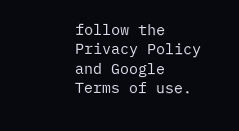follow the Privacy Policy and Google Terms of use.